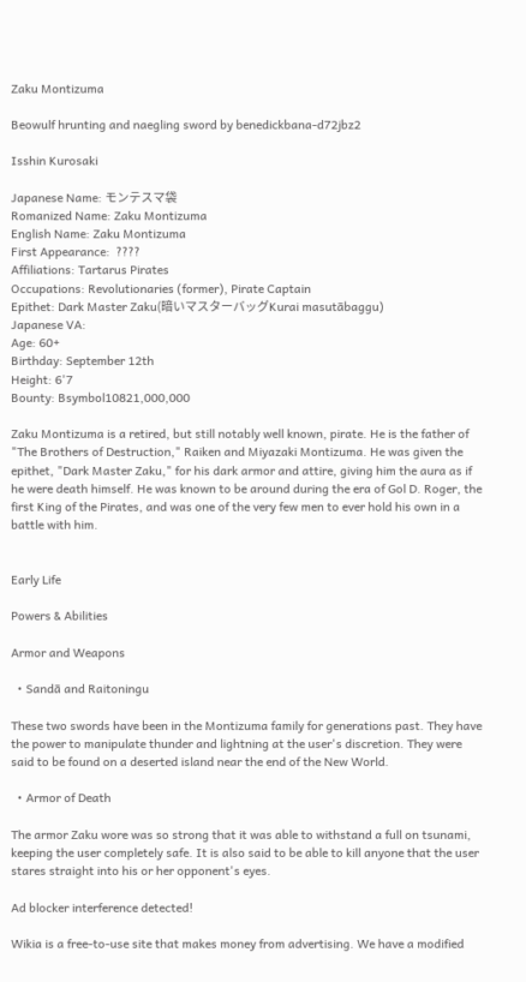Zaku Montizuma

Beowulf hrunting and naegling sword by benedickbana-d72jbz2

Isshin Kurosaki

Japanese Name: モンテスマ袋
Romanized Name: Zaku Montizuma
English Name: Zaku Montizuma
First Appearance:  ????
Affiliations: Tartarus Pirates
Occupations: Revolutionaries (former), Pirate Captain
Epithet: Dark Master Zaku(暗いマスターバッグKurai masutābaggu)
Japanese VA:
Age: 60+
Birthday: September 12th
Height: 6'7
Bounty: Bsymbol10821,000,000

Zaku Montizuma is a retired, but still notably well known, pirate. He is the father of "The Brothers of Destruction," Raiken and Miyazaki Montizuma. He was given the epithet, "Dark Master Zaku," for his dark armor and attire, giving him the aura as if he were death himself. He was known to be around during the era of Gol D. Roger, the first King of the Pirates, and was one of the very few men to ever hold his own in a battle with him.


Early Life

Powers & Abilities

Armor and Weapons

  • Sandā and Raitoningu

These two swords have been in the Montizuma family for generations past. They have the power to manipulate thunder and lightning at the user's discretion. They were said to be found on a deserted island near the end of the New World.

  • Armor of Death

The armor Zaku wore was so strong that it was able to withstand a full on tsunami, keeping the user completely safe. It is also said to be able to kill anyone that the user stares straight into his or her opponent's eyes.

Ad blocker interference detected!

Wikia is a free-to-use site that makes money from advertising. We have a modified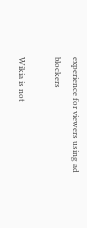experience for viewers using ad blockers

Wikia is not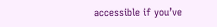accessible if you’ve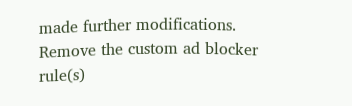made further modifications. Remove the custom ad blocker rule(s)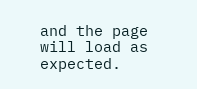and the page will load as expected.